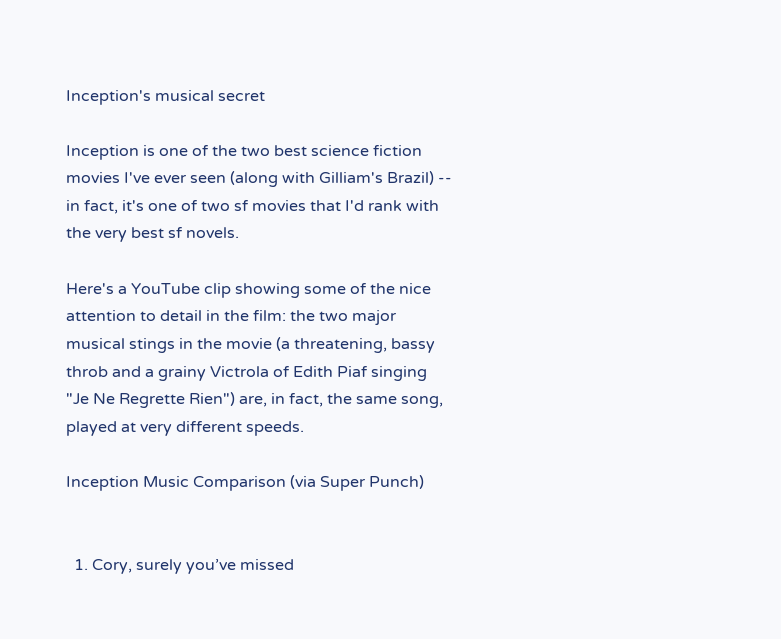Inception's musical secret

Inception is one of the two best science fiction movies I've ever seen (along with Gilliam's Brazil) -- in fact, it's one of two sf movies that I'd rank with the very best sf novels.

Here's a YouTube clip showing some of the nice attention to detail in the film: the two major musical stings in the movie (a threatening, bassy throb and a grainy Victrola of Edith Piaf singing "Je Ne Regrette Rien") are, in fact, the same song, played at very different speeds.

Inception Music Comparison (via Super Punch)


  1. Cory, surely you’ve missed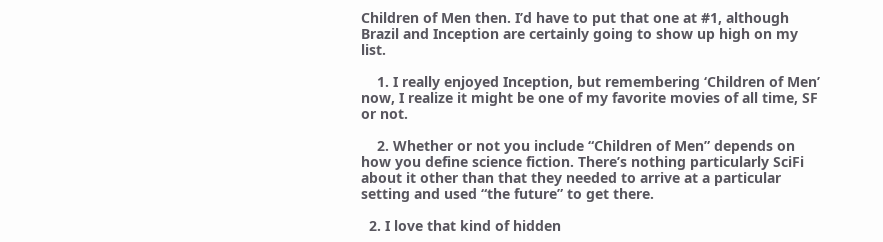Children of Men then. I’d have to put that one at #1, although Brazil and Inception are certainly going to show up high on my list.

    1. I really enjoyed Inception, but remembering ‘Children of Men’ now, I realize it might be one of my favorite movies of all time, SF or not.

    2. Whether or not you include “Children of Men” depends on how you define science fiction. There’s nothing particularly SciFi about it other than that they needed to arrive at a particular setting and used “the future” to get there.

  2. I love that kind of hidden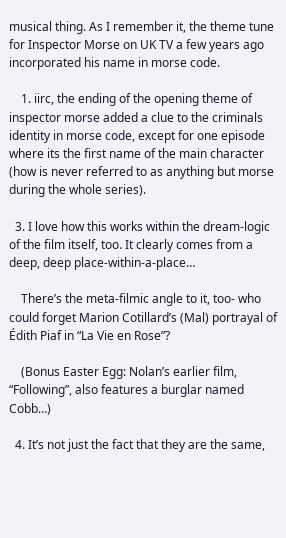musical thing. As I remember it, the theme tune for Inspector Morse on UK TV a few years ago incorporated his name in morse code.

    1. iirc, the ending of the opening theme of inspector morse added a clue to the criminals identity in morse code, except for one episode where its the first name of the main character (how is never referred to as anything but morse during the whole series).

  3. I love how this works within the dream-logic of the film itself, too. It clearly comes from a deep, deep place-within-a-place…

    There’s the meta-filmic angle to it, too- who could forget Marion Cotillard’s (Mal) portrayal of Édith Piaf in “La Vie en Rose”?

    (Bonus Easter Egg: Nolan’s earlier film, “Following”, also features a burglar named Cobb…)

  4. It’s not just the fact that they are the same,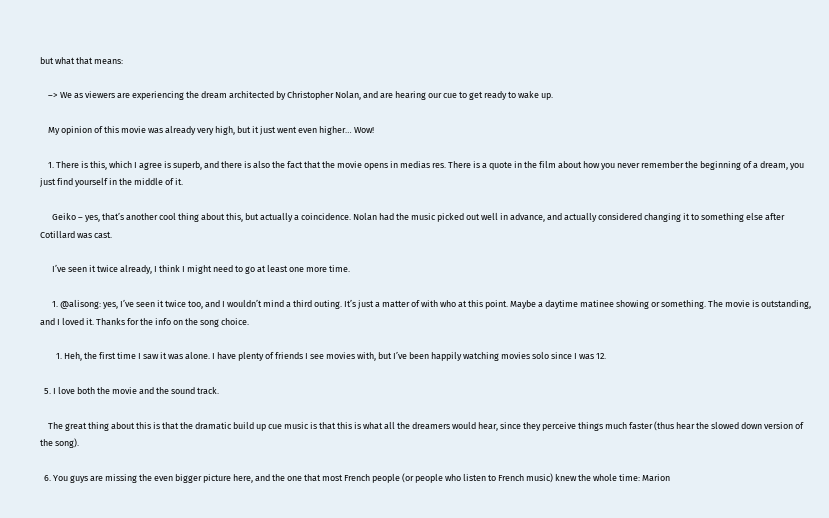but what that means:

    –> We as viewers are experiencing the dream architected by Christopher Nolan, and are hearing our cue to get ready to wake up.

    My opinion of this movie was already very high, but it just went even higher… Wow!

    1. There is this, which I agree is superb, and there is also the fact that the movie opens in medias res. There is a quote in the film about how you never remember the beginning of a dream, you just find yourself in the middle of it.

      Geiko – yes, that’s another cool thing about this, but actually a coincidence. Nolan had the music picked out well in advance, and actually considered changing it to something else after Cotillard was cast.

      I’ve seen it twice already, I think I might need to go at least one more time.

      1. @alisong: yes, I’ve seen it twice too, and I wouldn’t mind a third outing. It’s just a matter of with who at this point. Maybe a daytime matinee showing or something. The movie is outstanding, and I loved it. Thanks for the info on the song choice.

        1. Heh, the first time I saw it was alone. I have plenty of friends I see movies with, but I’ve been happily watching movies solo since I was 12.

  5. I love both the movie and the sound track.

    The great thing about this is that the dramatic build up cue music is that this is what all the dreamers would hear, since they perceive things much faster (thus hear the slowed down version of the song).

  6. You guys are missing the even bigger picture here, and the one that most French people (or people who listen to French music) knew the whole time: Marion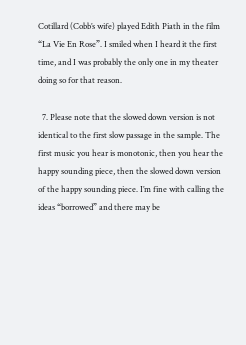Cotillard (Cobb’s wife) played Edith Piath in the film “La Vie En Rose”. I smiled when I heard it the first time, and I was probably the only one in my theater doing so for that reason.

  7. Please note that the slowed down version is not identical to the first slow passage in the sample. The first music you hear is monotonic, then you hear the happy sounding piece, then the slowed down version of the happy sounding piece. I’m fine with calling the ideas “borrowed” and there may be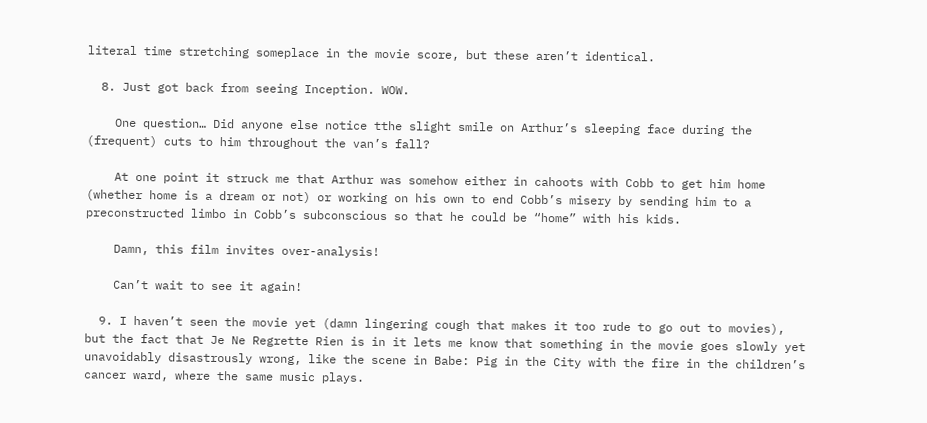literal time stretching someplace in the movie score, but these aren’t identical.

  8. Just got back from seeing Inception. WOW.

    One question… Did anyone else notice tthe slight smile on Arthur’s sleeping face during the (frequent) cuts to him throughout the van’s fall?

    At one point it struck me that Arthur was somehow either in cahoots with Cobb to get him home (whether home is a dream or not) or working on his own to end Cobb’s misery by sending him to a preconstructed limbo in Cobb’s subconscious so that he could be “home” with his kids.

    Damn, this film invites over-analysis!

    Can’t wait to see it again!

  9. I haven’t seen the movie yet (damn lingering cough that makes it too rude to go out to movies), but the fact that Je Ne Regrette Rien is in it lets me know that something in the movie goes slowly yet unavoidably disastrously wrong, like the scene in Babe: Pig in the City with the fire in the children’s cancer ward, where the same music plays.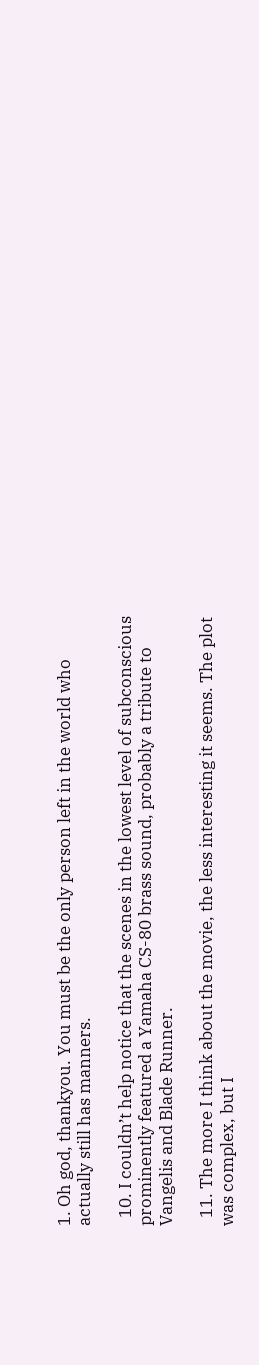1. Oh god, thankyou. You must be the only person left in the world who actually still has manners.

  10. I couldn’t help notice that the scenes in the lowest level of subconscious prominently featured a Yamaha CS-80 brass sound, probably a tribute to Vangelis and Blade Runner.

  11. The more I think about the movie, the less interesting it seems. The plot was complex, but I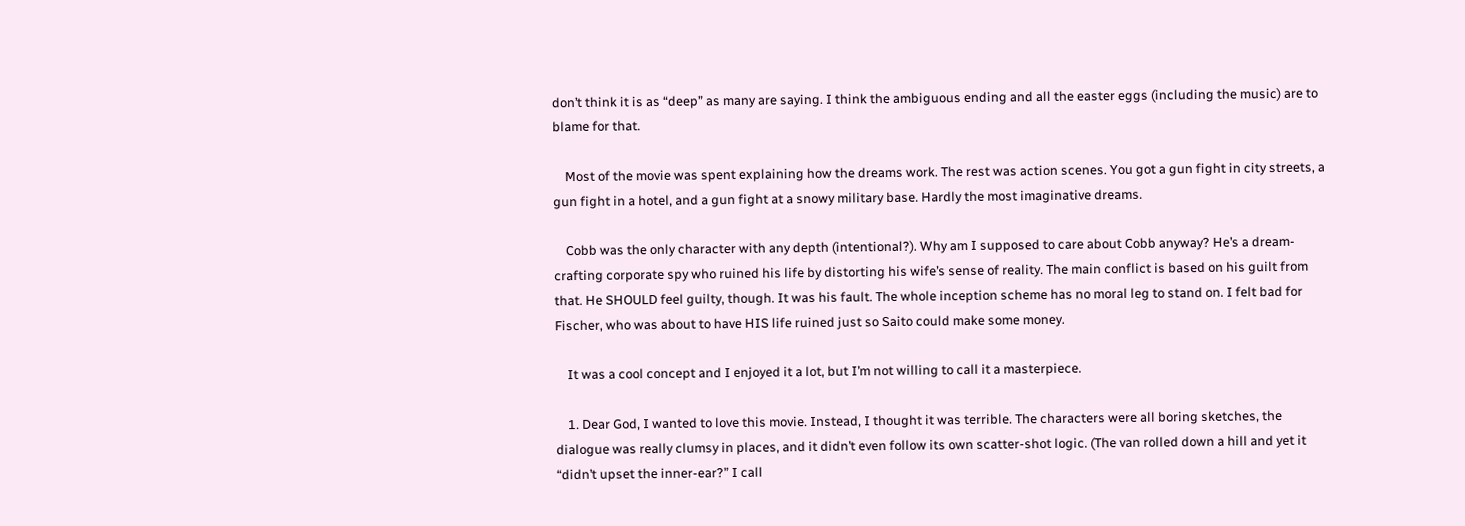don’t think it is as “deep” as many are saying. I think the ambiguous ending and all the easter eggs (including the music) are to blame for that.

    Most of the movie was spent explaining how the dreams work. The rest was action scenes. You got a gun fight in city streets, a gun fight in a hotel, and a gun fight at a snowy military base. Hardly the most imaginative dreams.

    Cobb was the only character with any depth (intentional?). Why am I supposed to care about Cobb anyway? He’s a dream-crafting corporate spy who ruined his life by distorting his wife’s sense of reality. The main conflict is based on his guilt from that. He SHOULD feel guilty, though. It was his fault. The whole inception scheme has no moral leg to stand on. I felt bad for Fischer, who was about to have HIS life ruined just so Saito could make some money.

    It was a cool concept and I enjoyed it a lot, but I’m not willing to call it a masterpiece.

    1. Dear God, I wanted to love this movie. Instead, I thought it was terrible. The characters were all boring sketches, the dialogue was really clumsy in places, and it didn’t even follow its own scatter-shot logic. (The van rolled down a hill and yet it “didn’t upset the inner-ear?” I call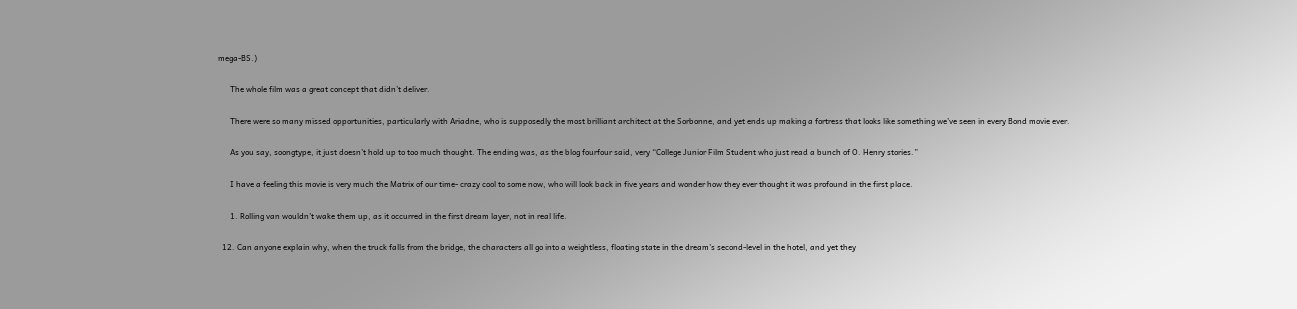mega-BS.)

      The whole film was a great concept that didn’t deliver.

      There were so many missed opportunities, particularly with Ariadne, who is supposedly the most brilliant architect at the Sorbonne, and yet ends up making a fortress that looks like something we’ve seen in every Bond movie ever.

      As you say, soongtype, it just doesn’t hold up to too much thought. The ending was, as the blog fourfour said, very “College Junior Film Student who just read a bunch of O. Henry stories.”

      I have a feeling this movie is very much the Matrix of our time- crazy cool to some now, who will look back in five years and wonder how they ever thought it was profound in the first place.

      1. Rolling van wouldn’t wake them up, as it occurred in the first dream layer, not in real life.

  12. Can anyone explain why, when the truck falls from the bridge, the characters all go into a weightless, floating state in the dream’s second-level in the hotel, and yet they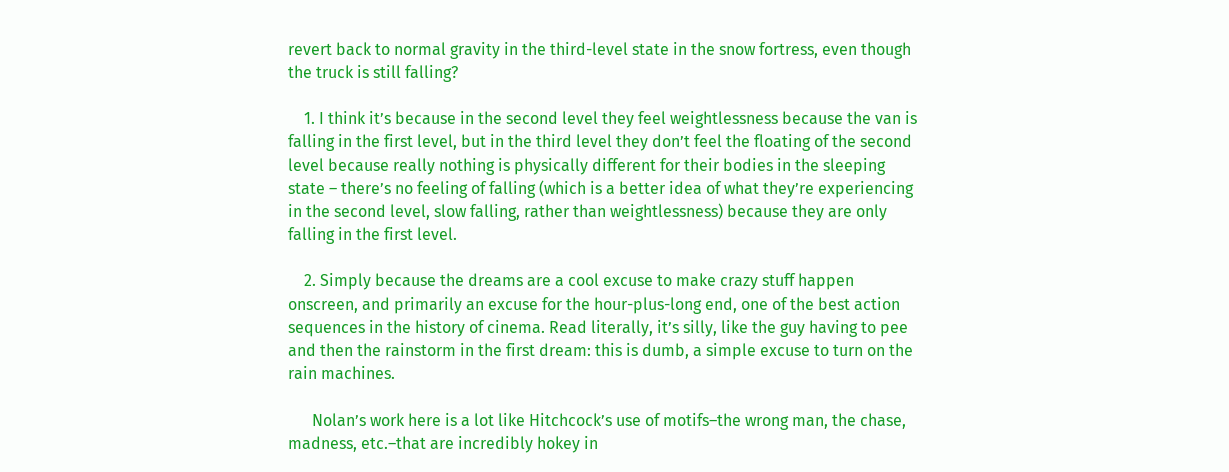revert back to normal gravity in the third-level state in the snow fortress, even though the truck is still falling?

    1. I think it’s because in the second level they feel weightlessness because the van is falling in the first level, but in the third level they don’t feel the floating of the second level because really nothing is physically different for their bodies in the sleeping state – there’s no feeling of falling (which is a better idea of what they’re experiencing in the second level, slow falling, rather than weightlessness) because they are only falling in the first level.

    2. Simply because the dreams are a cool excuse to make crazy stuff happen onscreen, and primarily an excuse for the hour-plus-long end, one of the best action sequences in the history of cinema. Read literally, it’s silly, like the guy having to pee and then the rainstorm in the first dream: this is dumb, a simple excuse to turn on the rain machines.

      Nolan’s work here is a lot like Hitchcock’s use of motifs–the wrong man, the chase, madness, etc.–that are incredibly hokey in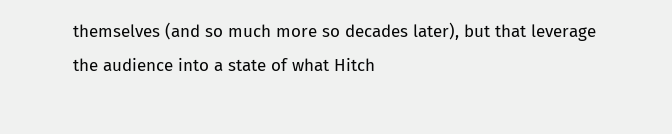themselves (and so much more so decades later), but that leverage the audience into a state of what Hitch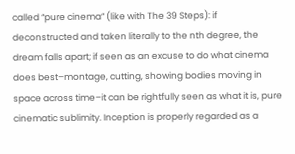called “pure cinema” (like with The 39 Steps): if deconstructed and taken literally to the nth degree, the dream falls apart; if seen as an excuse to do what cinema does best–montage, cutting, showing bodies moving in space across time–it can be rightfully seen as what it is, pure cinematic sublimity. Inception is properly regarded as a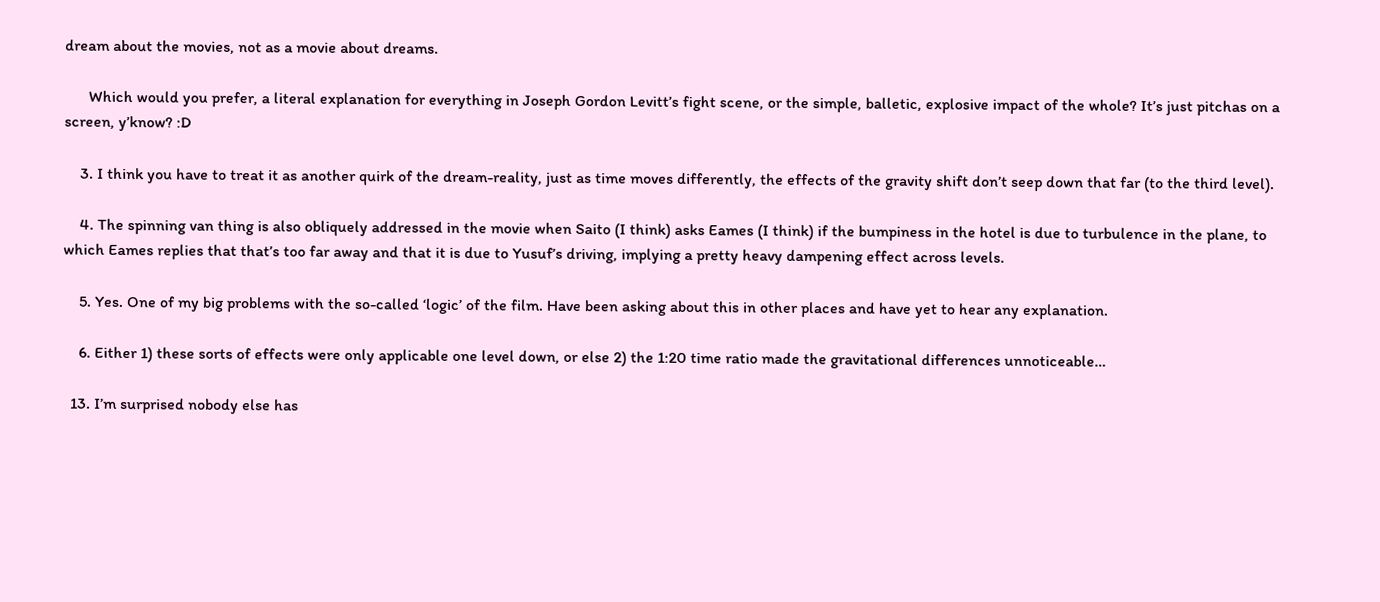dream about the movies, not as a movie about dreams.

      Which would you prefer, a literal explanation for everything in Joseph Gordon Levitt’s fight scene, or the simple, balletic, explosive impact of the whole? It’s just pitchas on a screen, y’know? :D

    3. I think you have to treat it as another quirk of the dream-reality, just as time moves differently, the effects of the gravity shift don’t seep down that far (to the third level).

    4. The spinning van thing is also obliquely addressed in the movie when Saito (I think) asks Eames (I think) if the bumpiness in the hotel is due to turbulence in the plane, to which Eames replies that that’s too far away and that it is due to Yusuf’s driving, implying a pretty heavy dampening effect across levels.

    5. Yes. One of my big problems with the so-called ‘logic’ of the film. Have been asking about this in other places and have yet to hear any explanation.

    6. Either 1) these sorts of effects were only applicable one level down, or else 2) the 1:20 time ratio made the gravitational differences unnoticeable…

  13. I’m surprised nobody else has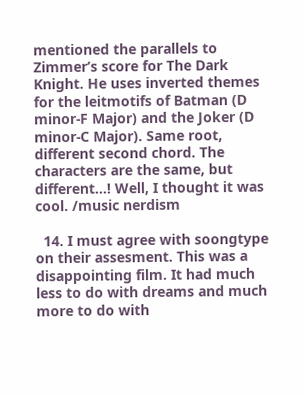mentioned the parallels to Zimmer’s score for The Dark Knight. He uses inverted themes for the leitmotifs of Batman (D minor-F Major) and the Joker (D minor-C Major). Same root, different second chord. The characters are the same, but different…! Well, I thought it was cool. /music nerdism

  14. I must agree with soongtype on their assesment. This was a disappointing film. It had much less to do with dreams and much more to do with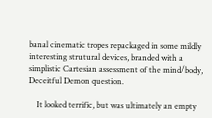banal cinematic tropes repackaged in some mildly interesting strutural devices, branded with a simplistic Cartesian assessment of the mind/body, Deceitful Demon question.

    It looked terrific, but was ultimately an empty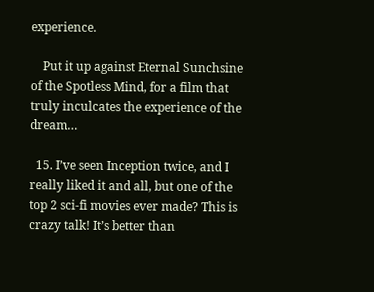experience.

    Put it up against Eternal Sunchsine of the Spotless Mind, for a film that truly inculcates the experience of the dream…

  15. I’ve seen Inception twice, and I really liked it and all, but one of the top 2 sci-fi movies ever made? This is crazy talk! It’s better than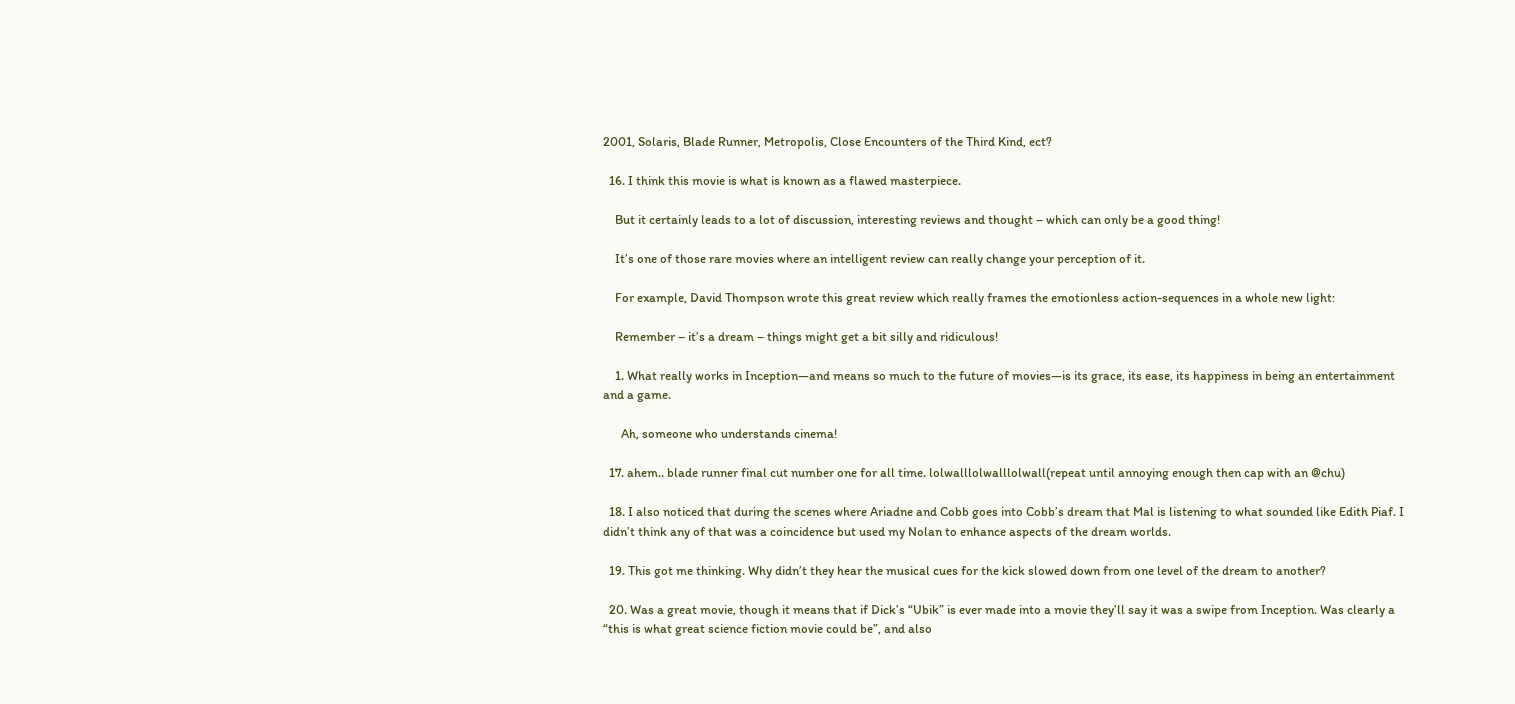2001, Solaris, Blade Runner, Metropolis, Close Encounters of the Third Kind, ect?

  16. I think this movie is what is known as a flawed masterpiece.

    But it certainly leads to a lot of discussion, interesting reviews and thought – which can only be a good thing!

    It’s one of those rare movies where an intelligent review can really change your perception of it.

    For example, David Thompson wrote this great review which really frames the emotionless action-sequences in a whole new light:

    Remember – it’s a dream – things might get a bit silly and ridiculous!

    1. What really works in Inception—and means so much to the future of movies—is its grace, its ease, its happiness in being an entertainment and a game.

      Ah, someone who understands cinema!

  17. ahem.. blade runner final cut number one for all time. lolwalllolwalllolwall(repeat until annoying enough then cap with an @chu)

  18. I also noticed that during the scenes where Ariadne and Cobb goes into Cobb’s dream that Mal is listening to what sounded like Edith Piaf. I didn’t think any of that was a coincidence but used my Nolan to enhance aspects of the dream worlds.

  19. This got me thinking. Why didn’t they hear the musical cues for the kick slowed down from one level of the dream to another?

  20. Was a great movie, though it means that if Dick’s “Ubik” is ever made into a movie they’ll say it was a swipe from Inception. Was clearly a “this is what great science fiction movie could be”, and also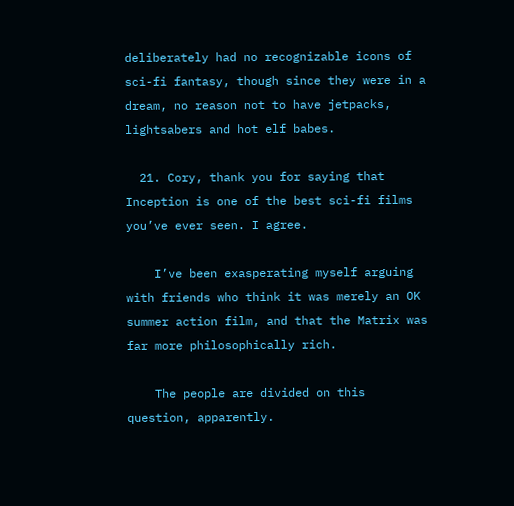deliberately had no recognizable icons of sci-fi fantasy, though since they were in a dream, no reason not to have jetpacks, lightsabers and hot elf babes.

  21. Cory, thank you for saying that Inception is one of the best sci-fi films you’ve ever seen. I agree.

    I’ve been exasperating myself arguing with friends who think it was merely an OK summer action film, and that the Matrix was far more philosophically rich.

    The people are divided on this question, apparently.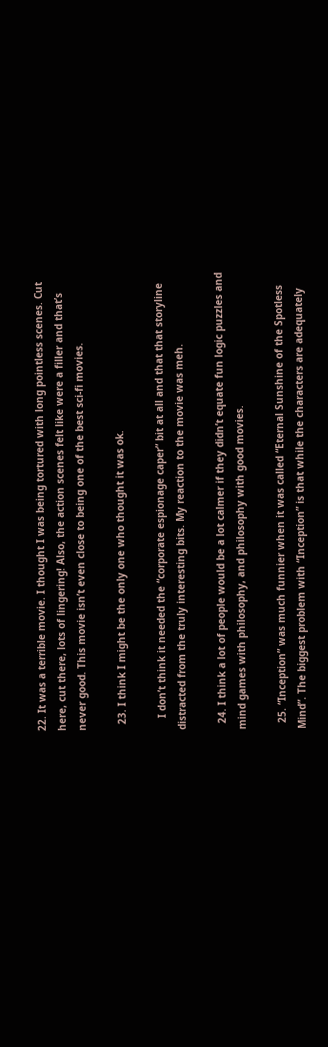22. It was a terrible movie. I thought I was being tortured with long pointless scenes. Cut here, cut there, lots of lingering! Also, the action scenes felt like were a filler and that’s never good. This movie isn’t even close to being one of the best sci-fi movies.

  23. I think I might be the only one who thought it was ok.

    I don’t think it needed the “corporate espionage caper” bit at all and that that storyline distracted from the truly interesting bits. My reaction to the movie was meh.

  24. I think a lot of people would be a lot calmer if they didn’t equate fun logic puzzles and mind games with philosophy, and philosophy with good movies.

  25. “Inception” was much funnier when it was called “Eternal Sunshine of the Spotless Mind”. The biggest problem with “Inception” is that while the characters are adequately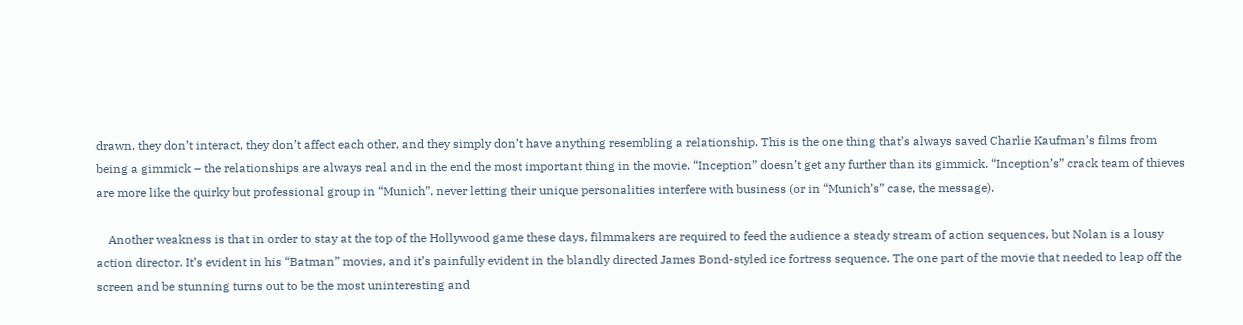drawn, they don’t interact, they don’t affect each other, and they simply don’t have anything resembling a relationship. This is the one thing that’s always saved Charlie Kaufman’s films from being a gimmick – the relationships are always real and in the end the most important thing in the movie. “Inception” doesn’t get any further than its gimmick. “Inception’s” crack team of thieves are more like the quirky but professional group in “Munich”, never letting their unique personalities interfere with business (or in “Munich’s” case, the message).

    Another weakness is that in order to stay at the top of the Hollywood game these days, filmmakers are required to feed the audience a steady stream of action sequences, but Nolan is a lousy action director. It’s evident in his “Batman” movies, and it’s painfully evident in the blandly directed James Bond-styled ice fortress sequence. The one part of the movie that needed to leap off the screen and be stunning turns out to be the most uninteresting and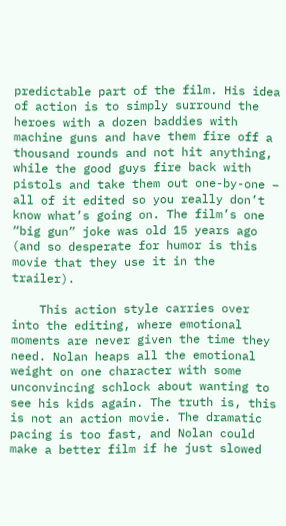predictable part of the film. His idea of action is to simply surround the heroes with a dozen baddies with machine guns and have them fire off a thousand rounds and not hit anything, while the good guys fire back with pistols and take them out one-by-one – all of it edited so you really don’t know what’s going on. The film’s one “big gun” joke was old 15 years ago (and so desperate for humor is this movie that they use it in the trailer).

    This action style carries over into the editing, where emotional moments are never given the time they need. Nolan heaps all the emotional weight on one character with some unconvincing schlock about wanting to see his kids again. The truth is, this is not an action movie. The dramatic pacing is too fast, and Nolan could make a better film if he just slowed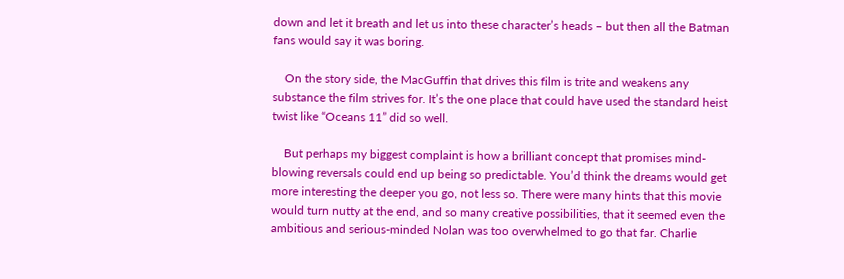down and let it breath and let us into these character’s heads – but then all the Batman fans would say it was boring.

    On the story side, the MacGuffin that drives this film is trite and weakens any substance the film strives for. It’s the one place that could have used the standard heist twist like “Oceans 11” did so well.

    But perhaps my biggest complaint is how a brilliant concept that promises mind-blowing reversals could end up being so predictable. You’d think the dreams would get more interesting the deeper you go, not less so. There were many hints that this movie would turn nutty at the end, and so many creative possibilities, that it seemed even the ambitious and serious-minded Nolan was too overwhelmed to go that far. Charlie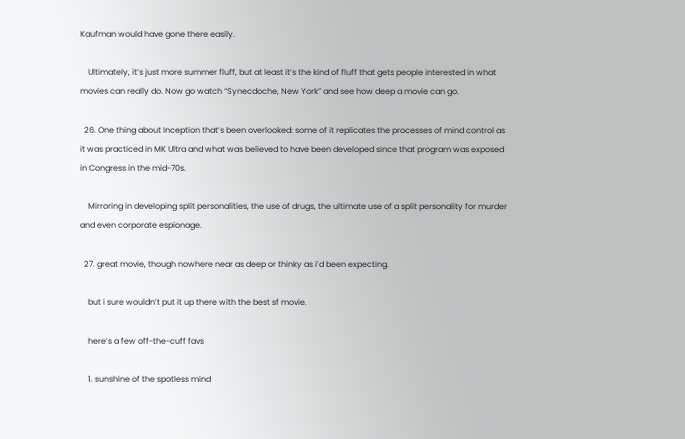Kaufman would have gone there easily.

    Ultimately, it’s just more summer fluff, but at least it’s the kind of fluff that gets people interested in what movies can really do. Now go watch “Synecdoche, New York” and see how deep a movie can go.

  26. One thing about Inception that’s been overlooked: some of it replicates the processes of mind control as it was practiced in MK Ultra and what was believed to have been developed since that program was exposed in Congress in the mid-70s.

    Mirroring in developing split personalities, the use of drugs, the ultimate use of a split personality for murder and even corporate espionage.

  27. great movie, though nowhere near as deep or thinky as i’d been expecting.

    but i sure wouldn’t put it up there with the best sf movie.

    here’s a few off-the-cuff favs

    1. sunshine of the spotless mind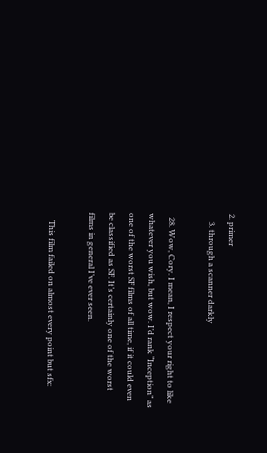2. primer
    3. through a scanner darkly

  28. Wow, Cory. I mean, I respect your right to like whatever you wish, but wow. I’d rank “Inception” as one of the worst SF films of all time, if it could even be classified as SF. It’s certainly one of the worst films in general I’ve ever seen.

    This film failed on almost every point but sfx: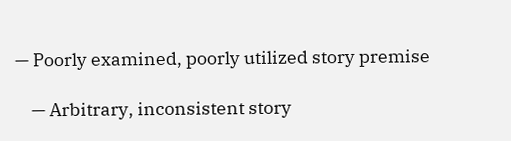— Poorly examined, poorly utilized story premise

    — Arbitrary, inconsistent story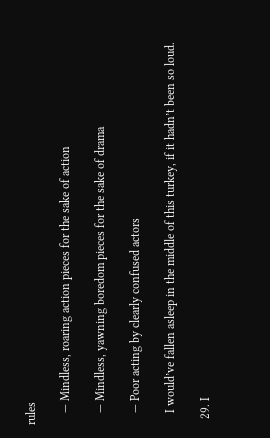rules

    — Mindless, roaring action pieces for the sake of action

    — Mindless, yawning boredom pieces for the sake of drama

    — Poor acting by clearly confused actors

    I would’ve fallen asleep in the middle of this turkey, if it hadn’t been so loud.

  29. I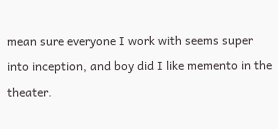mean sure everyone I work with seems super into inception, and boy did I like memento in the theater.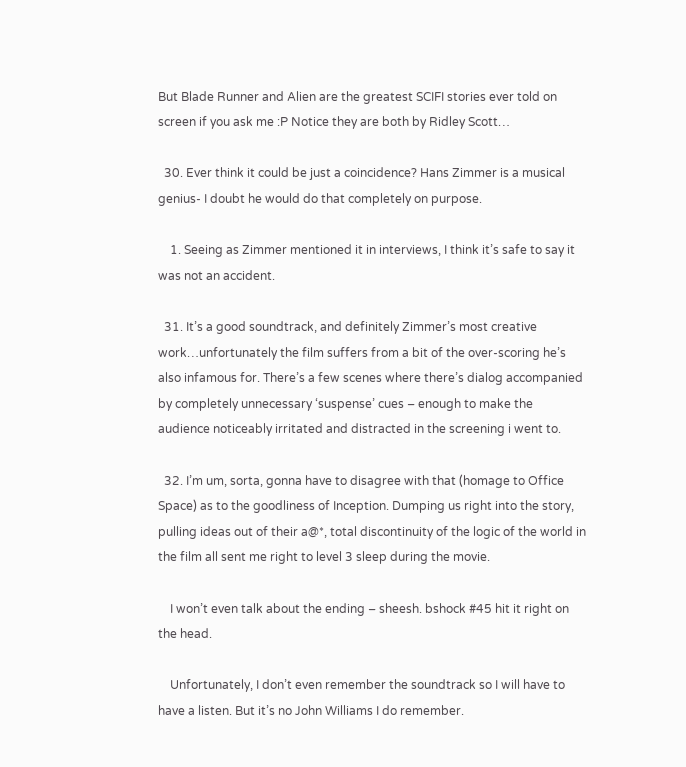But Blade Runner and Alien are the greatest SCIFI stories ever told on screen if you ask me :P Notice they are both by Ridley Scott…

  30. Ever think it could be just a coincidence? Hans Zimmer is a musical genius- I doubt he would do that completely on purpose.

    1. Seeing as Zimmer mentioned it in interviews, I think it’s safe to say it was not an accident.

  31. It’s a good soundtrack, and definitely Zimmer’s most creative work…unfortunately the film suffers from a bit of the over-scoring he’s also infamous for. There’s a few scenes where there’s dialog accompanied by completely unnecessary ‘suspense’ cues – enough to make the audience noticeably irritated and distracted in the screening i went to.

  32. I’m um, sorta, gonna have to disagree with that (homage to Office Space) as to the goodliness of Inception. Dumping us right into the story, pulling ideas out of their a@*, total discontinuity of the logic of the world in the film all sent me right to level 3 sleep during the movie.

    I won’t even talk about the ending – sheesh. bshock #45 hit it right on the head.

    Unfortunately, I don’t even remember the soundtrack so I will have to have a listen. But it’s no John Williams I do remember.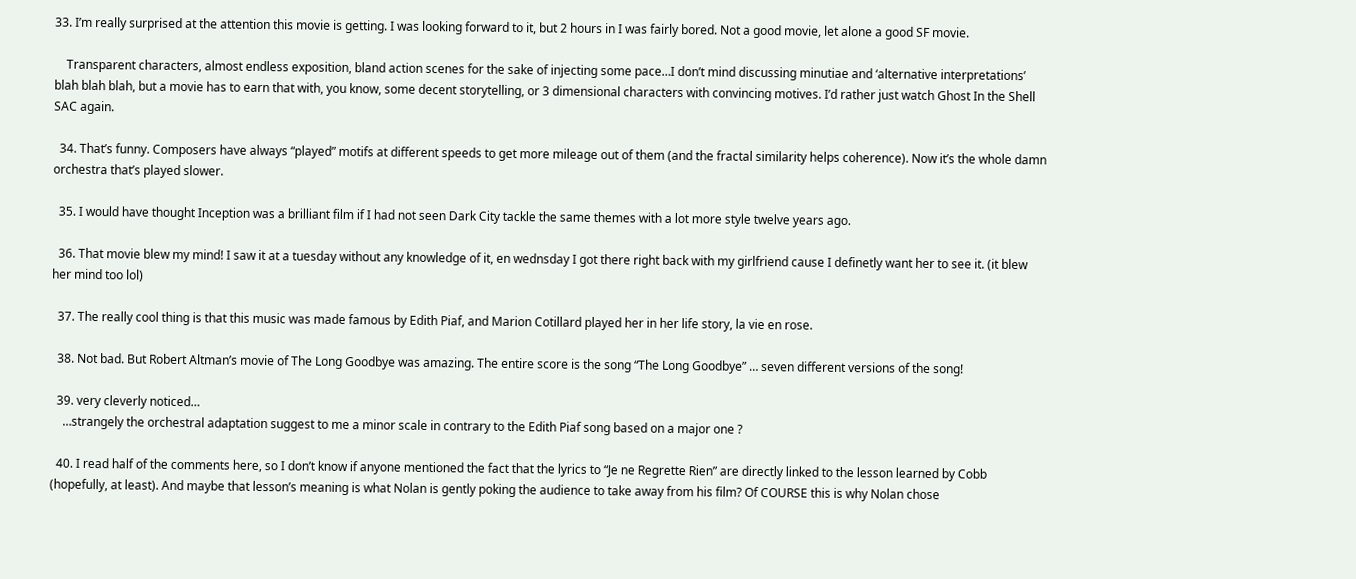33. I’m really surprised at the attention this movie is getting. I was looking forward to it, but 2 hours in I was fairly bored. Not a good movie, let alone a good SF movie.

    Transparent characters, almost endless exposition, bland action scenes for the sake of injecting some pace…I don’t mind discussing minutiae and ‘alternative interpretations’ blah blah blah, but a movie has to earn that with, you know, some decent storytelling, or 3 dimensional characters with convincing motives. I’d rather just watch Ghost In the Shell SAC again.

  34. That’s funny. Composers have always “played” motifs at different speeds to get more mileage out of them (and the fractal similarity helps coherence). Now it’s the whole damn orchestra that’s played slower.

  35. I would have thought Inception was a brilliant film if I had not seen Dark City tackle the same themes with a lot more style twelve years ago.

  36. That movie blew my mind! I saw it at a tuesday without any knowledge of it, en wednsday I got there right back with my girlfriend cause I definetly want her to see it. (it blew her mind too lol)

  37. The really cool thing is that this music was made famous by Edith Piaf, and Marion Cotillard played her in her life story, la vie en rose.

  38. Not bad. But Robert Altman’s movie of The Long Goodbye was amazing. The entire score is the song “The Long Goodbye” … seven different versions of the song!

  39. very cleverly noticed…
    …strangely the orchestral adaptation suggest to me a minor scale in contrary to the Edith Piaf song based on a major one ?

  40. I read half of the comments here, so I don’t know if anyone mentioned the fact that the lyrics to “Je ne Regrette Rien” are directly linked to the lesson learned by Cobb (hopefully, at least). And maybe that lesson’s meaning is what Nolan is gently poking the audience to take away from his film? Of COURSE this is why Nolan chose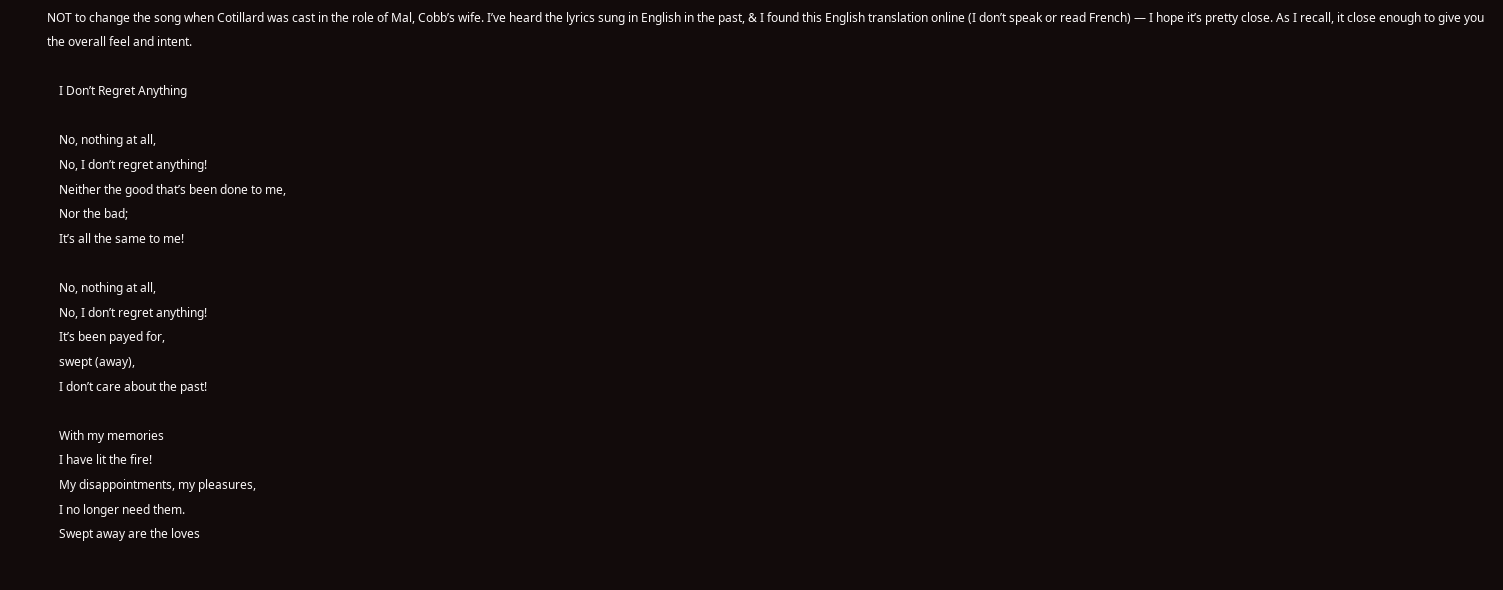NOT to change the song when Cotillard was cast in the role of Mal, Cobb’s wife. I’ve heard the lyrics sung in English in the past, & I found this English translation online (I don’t speak or read French) — I hope it’s pretty close. As I recall, it close enough to give you the overall feel and intent.

    I Don’t Regret Anything

    No, nothing at all,
    No, I don’t regret anything!
    Neither the good that’s been done to me,
    Nor the bad;
    It’s all the same to me!

    No, nothing at all,
    No, I don’t regret anything!
    It’s been payed for,
    swept (away),
    I don’t care about the past!

    With my memories
    I have lit the fire!
    My disappointments, my pleasures,
    I no longer need them.
    Swept away are the loves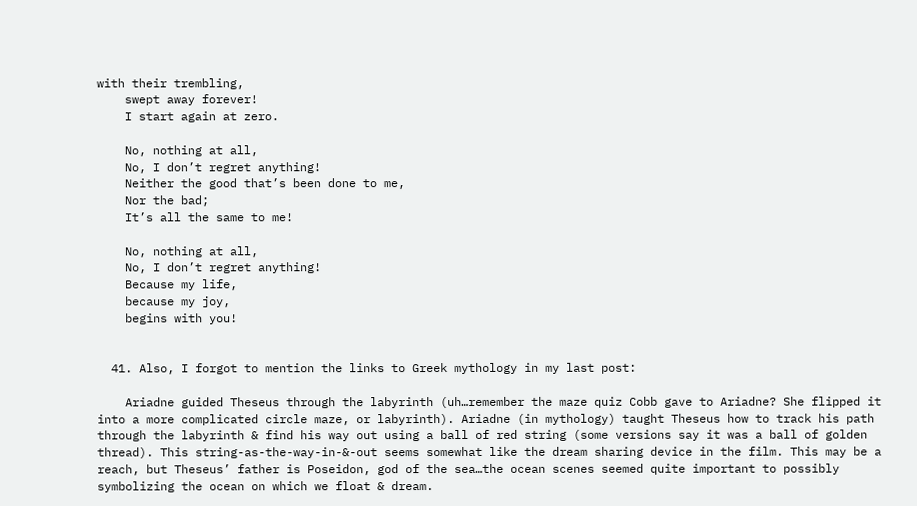with their trembling,
    swept away forever!
    I start again at zero.

    No, nothing at all,
    No, I don’t regret anything!
    Neither the good that’s been done to me,
    Nor the bad;
    It’s all the same to me!

    No, nothing at all,
    No, I don’t regret anything!
    Because my life,
    because my joy,
    begins with you!


  41. Also, I forgot to mention the links to Greek mythology in my last post:

    Ariadne guided Theseus through the labyrinth (uh…remember the maze quiz Cobb gave to Ariadne? She flipped it into a more complicated circle maze, or labyrinth). Ariadne (in mythology) taught Theseus how to track his path through the labyrinth & find his way out using a ball of red string (some versions say it was a ball of golden thread). This string-as-the-way-in-&-out seems somewhat like the dream sharing device in the film. This may be a reach, but Theseus’ father is Poseidon, god of the sea…the ocean scenes seemed quite important to possibly symbolizing the ocean on which we float & dream.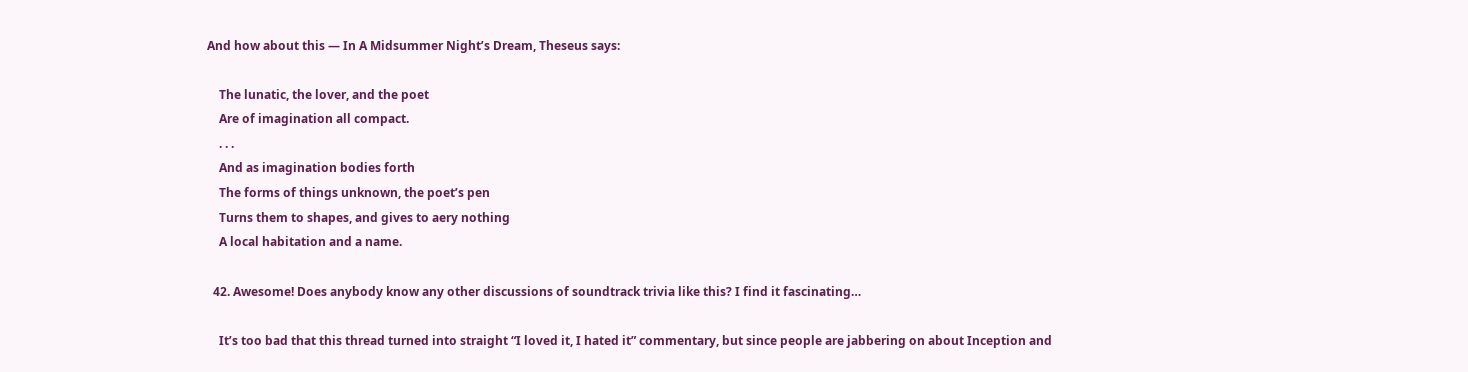And how about this — In A Midsummer Night’s Dream, Theseus says:

    The lunatic, the lover, and the poet
    Are of imagination all compact.
    . . .
    And as imagination bodies forth
    The forms of things unknown, the poet’s pen
    Turns them to shapes, and gives to aery nothing
    A local habitation and a name.

  42. Awesome! Does anybody know any other discussions of soundtrack trivia like this? I find it fascinating…

    It’s too bad that this thread turned into straight “I loved it, I hated it” commentary, but since people are jabbering on about Inception and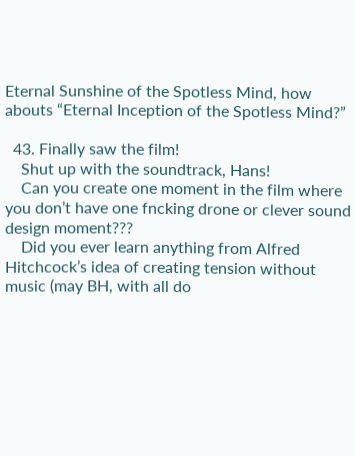Eternal Sunshine of the Spotless Mind, how abouts “Eternal Inception of the Spotless Mind?”

  43. Finally saw the film!
    Shut up with the soundtrack, Hans!
    Can you create one moment in the film where you don’t have one fncking drone or clever sound design moment???
    Did you ever learn anything from Alfred Hitchcock’s idea of creating tension without music (may BH, with all do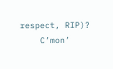respect, RIP)?
    C’mon’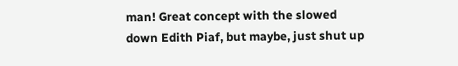man! Great concept with the slowed down Edith Piaf, but maybe, just shut up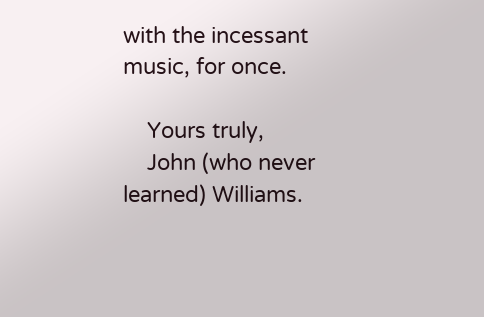with the incessant music, for once.

    Yours truly,
    John (who never learned) Williams.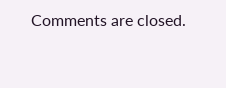Comments are closed.